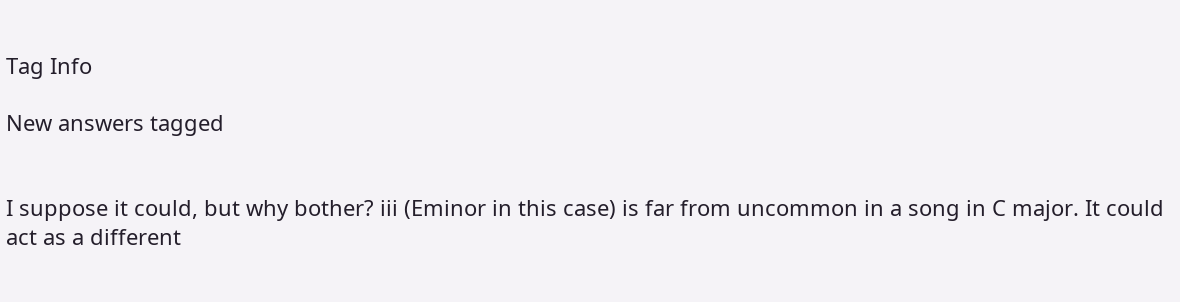Tag Info

New answers tagged


I suppose it could, but why bother? iii (Eminor in this case) is far from uncommon in a song in C major. It could act as a different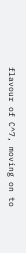flavour of C^7, moving on to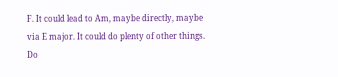F. It could lead to Am, maybe directly, maybe via E major. It could do plenty of other things. Do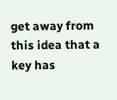get away from this idea that a key has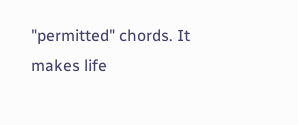"permitted" chords. It makes life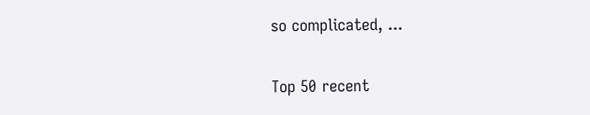so complicated, ...

Top 50 recent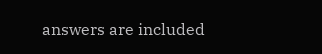answers are included